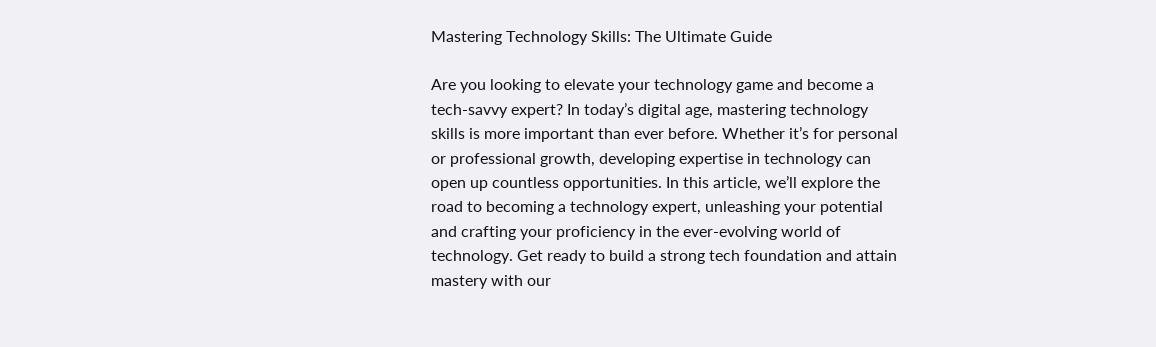Mastering Technology Skills: The Ultimate Guide

Are you looking to elevate your technology game and become a tech-savvy expert? In today’s digital age, mastering technology skills is more important than ever before. Whether it’s for personal or professional growth, developing expertise in technology can open up countless opportunities. In this article, we’ll explore the road to becoming a technology expert, unleashing your potential and crafting your proficiency in the ever-evolving world of technology. Get ready to build a strong tech foundation and attain mastery with our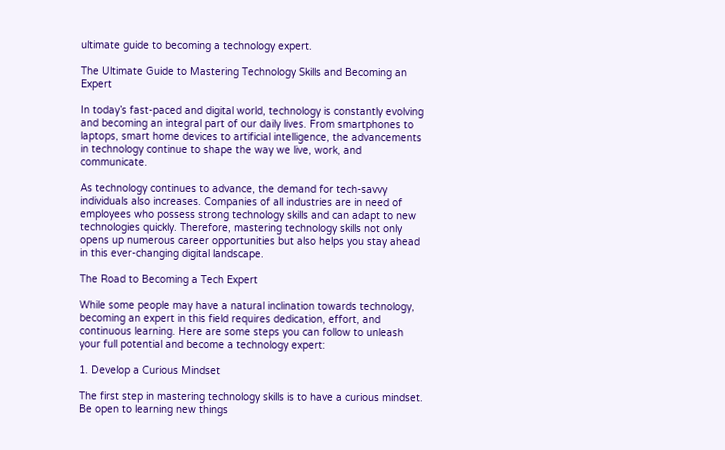ultimate guide to becoming a technology expert.

The Ultimate Guide to Mastering Technology Skills and Becoming an Expert

In today’s fast-paced and digital world, technology is constantly evolving and becoming an integral part of our daily lives. From smartphones to laptops, smart home devices to artificial intelligence, the advancements in technology continue to shape the way we live, work, and communicate.

As technology continues to advance, the demand for tech-savvy individuals also increases. Companies of all industries are in need of employees who possess strong technology skills and can adapt to new technologies quickly. Therefore, mastering technology skills not only opens up numerous career opportunities but also helps you stay ahead in this ever-changing digital landscape.

The Road to Becoming a Tech Expert

While some people may have a natural inclination towards technology, becoming an expert in this field requires dedication, effort, and continuous learning. Here are some steps you can follow to unleash your full potential and become a technology expert:

1. Develop a Curious Mindset

The first step in mastering technology skills is to have a curious mindset. Be open to learning new things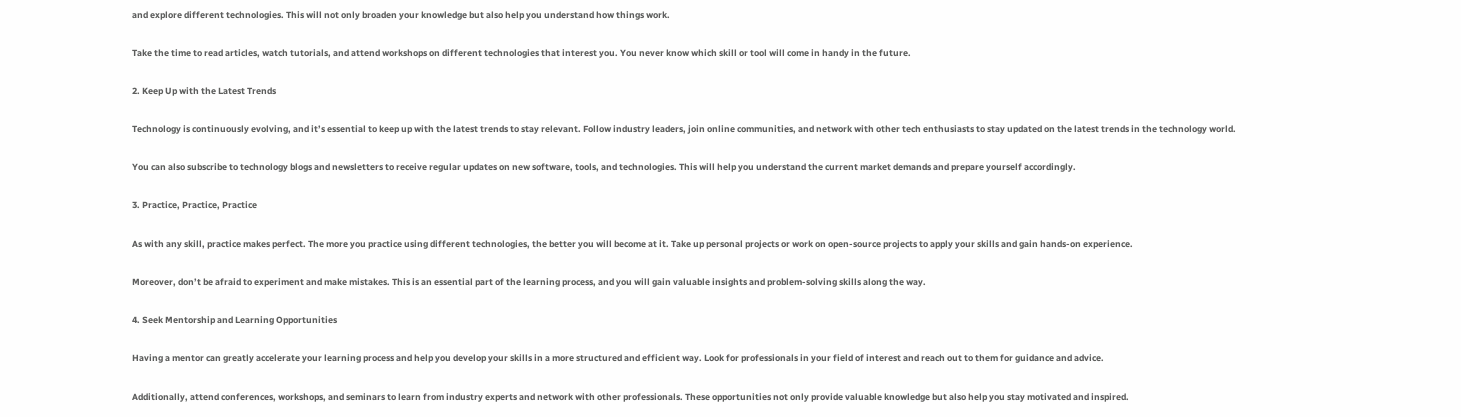and explore different technologies. This will not only broaden your knowledge but also help you understand how things work.

Take the time to read articles, watch tutorials, and attend workshops on different technologies that interest you. You never know which skill or tool will come in handy in the future.

2. Keep Up with the Latest Trends

Technology is continuously evolving, and it’s essential to keep up with the latest trends to stay relevant. Follow industry leaders, join online communities, and network with other tech enthusiasts to stay updated on the latest trends in the technology world.

You can also subscribe to technology blogs and newsletters to receive regular updates on new software, tools, and technologies. This will help you understand the current market demands and prepare yourself accordingly.

3. Practice, Practice, Practice

As with any skill, practice makes perfect. The more you practice using different technologies, the better you will become at it. Take up personal projects or work on open-source projects to apply your skills and gain hands-on experience.

Moreover, don’t be afraid to experiment and make mistakes. This is an essential part of the learning process, and you will gain valuable insights and problem-solving skills along the way.

4. Seek Mentorship and Learning Opportunities

Having a mentor can greatly accelerate your learning process and help you develop your skills in a more structured and efficient way. Look for professionals in your field of interest and reach out to them for guidance and advice.

Additionally, attend conferences, workshops, and seminars to learn from industry experts and network with other professionals. These opportunities not only provide valuable knowledge but also help you stay motivated and inspired.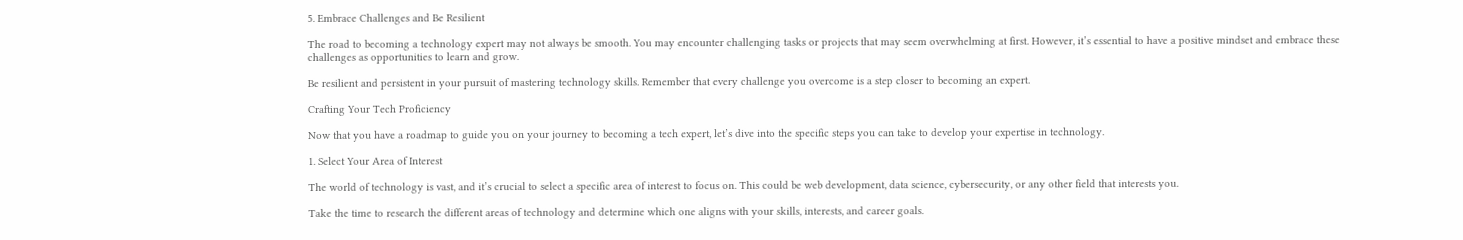5. Embrace Challenges and Be Resilient

The road to becoming a technology expert may not always be smooth. You may encounter challenging tasks or projects that may seem overwhelming at first. However, it’s essential to have a positive mindset and embrace these challenges as opportunities to learn and grow.

Be resilient and persistent in your pursuit of mastering technology skills. Remember that every challenge you overcome is a step closer to becoming an expert.

Crafting Your Tech Proficiency

Now that you have a roadmap to guide you on your journey to becoming a tech expert, let’s dive into the specific steps you can take to develop your expertise in technology.

1. Select Your Area of Interest

The world of technology is vast, and it’s crucial to select a specific area of interest to focus on. This could be web development, data science, cybersecurity, or any other field that interests you.

Take the time to research the different areas of technology and determine which one aligns with your skills, interests, and career goals.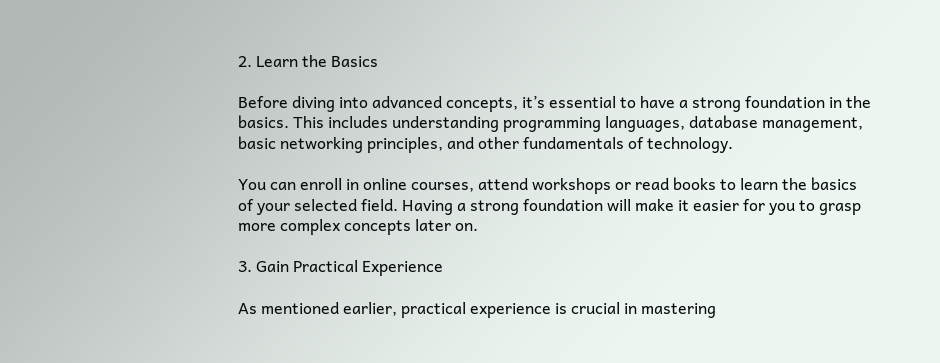2. Learn the Basics

Before diving into advanced concepts, it’s essential to have a strong foundation in the basics. This includes understanding programming languages, database management, basic networking principles, and other fundamentals of technology.

You can enroll in online courses, attend workshops or read books to learn the basics of your selected field. Having a strong foundation will make it easier for you to grasp more complex concepts later on.

3. Gain Practical Experience

As mentioned earlier, practical experience is crucial in mastering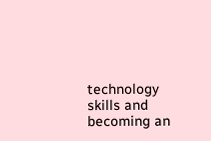technology skills and becoming an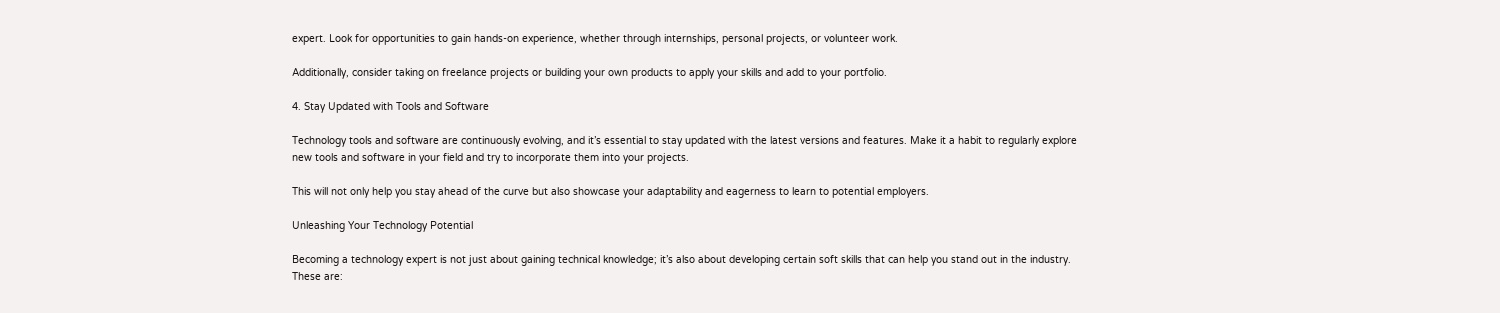expert. Look for opportunities to gain hands-on experience, whether through internships, personal projects, or volunteer work.

Additionally, consider taking on freelance projects or building your own products to apply your skills and add to your portfolio.

4. Stay Updated with Tools and Software

Technology tools and software are continuously evolving, and it’s essential to stay updated with the latest versions and features. Make it a habit to regularly explore new tools and software in your field and try to incorporate them into your projects.

This will not only help you stay ahead of the curve but also showcase your adaptability and eagerness to learn to potential employers.

Unleashing Your Technology Potential

Becoming a technology expert is not just about gaining technical knowledge; it’s also about developing certain soft skills that can help you stand out in the industry. These are: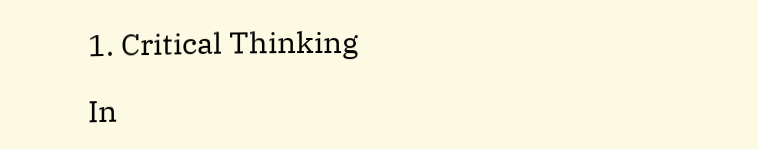1. Critical Thinking

In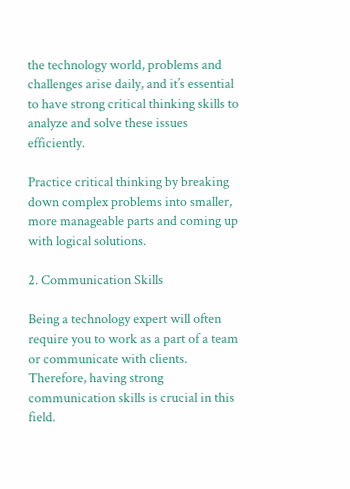the technology world, problems and challenges arise daily, and it’s essential to have strong critical thinking skills to analyze and solve these issues efficiently.

Practice critical thinking by breaking down complex problems into smaller, more manageable parts and coming up with logical solutions.

2. Communication Skills

Being a technology expert will often require you to work as a part of a team or communicate with clients. Therefore, having strong communication skills is crucial in this field.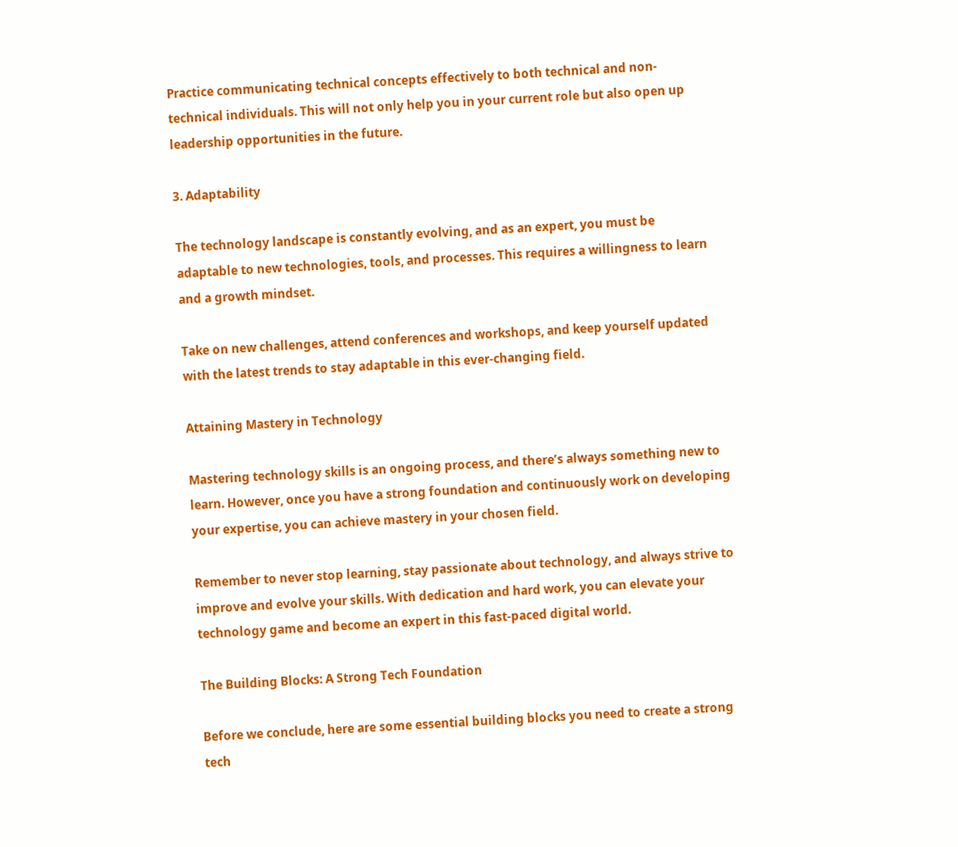Practice communicating technical concepts effectively to both technical and non-technical individuals. This will not only help you in your current role but also open up leadership opportunities in the future.

3. Adaptability

The technology landscape is constantly evolving, and as an expert, you must be adaptable to new technologies, tools, and processes. This requires a willingness to learn and a growth mindset.

Take on new challenges, attend conferences and workshops, and keep yourself updated with the latest trends to stay adaptable in this ever-changing field.

Attaining Mastery in Technology

Mastering technology skills is an ongoing process, and there’s always something new to learn. However, once you have a strong foundation and continuously work on developing your expertise, you can achieve mastery in your chosen field.

Remember to never stop learning, stay passionate about technology, and always strive to improve and evolve your skills. With dedication and hard work, you can elevate your technology game and become an expert in this fast-paced digital world.

The Building Blocks: A Strong Tech Foundation

Before we conclude, here are some essential building blocks you need to create a strong tech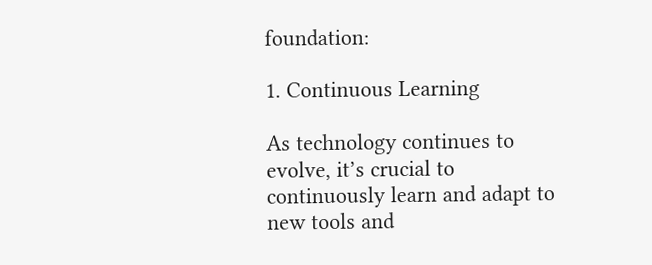foundation:

1. Continuous Learning

As technology continues to evolve, it’s crucial to continuously learn and adapt to new tools and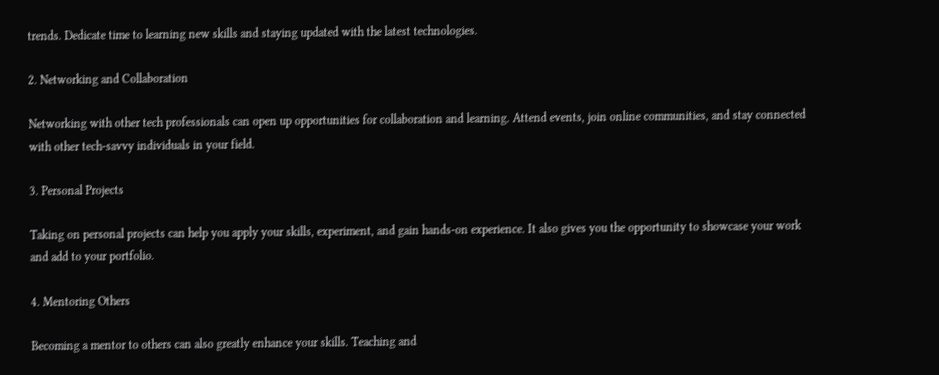trends. Dedicate time to learning new skills and staying updated with the latest technologies.

2. Networking and Collaboration

Networking with other tech professionals can open up opportunities for collaboration and learning. Attend events, join online communities, and stay connected with other tech-savvy individuals in your field.

3. Personal Projects

Taking on personal projects can help you apply your skills, experiment, and gain hands-on experience. It also gives you the opportunity to showcase your work and add to your portfolio.

4. Mentoring Others

Becoming a mentor to others can also greatly enhance your skills. Teaching and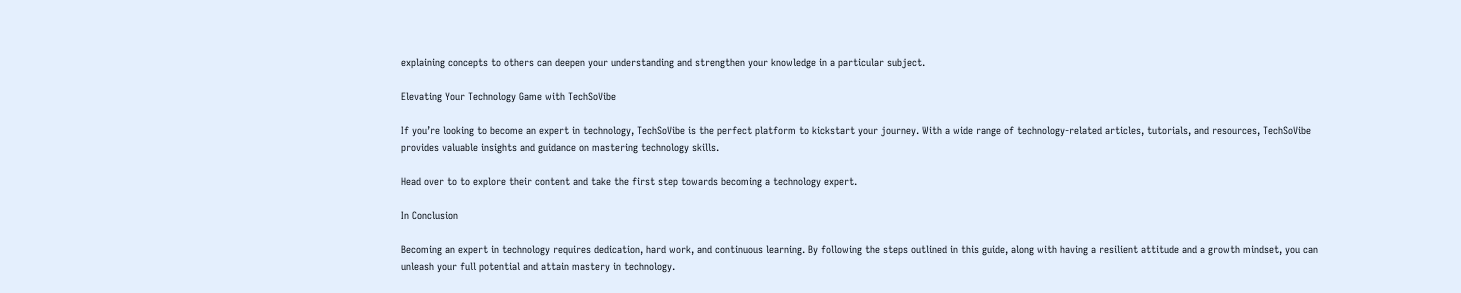explaining concepts to others can deepen your understanding and strengthen your knowledge in a particular subject.

Elevating Your Technology Game with TechSoVibe

If you’re looking to become an expert in technology, TechSoVibe is the perfect platform to kickstart your journey. With a wide range of technology-related articles, tutorials, and resources, TechSoVibe provides valuable insights and guidance on mastering technology skills.

Head over to to explore their content and take the first step towards becoming a technology expert.

In Conclusion

Becoming an expert in technology requires dedication, hard work, and continuous learning. By following the steps outlined in this guide, along with having a resilient attitude and a growth mindset, you can unleash your full potential and attain mastery in technology.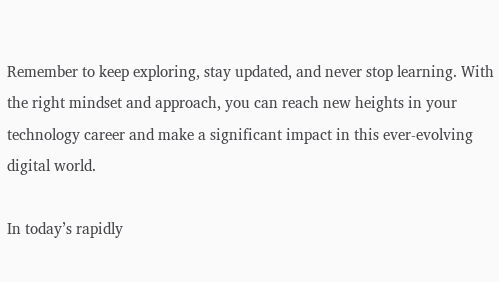Remember to keep exploring, stay updated, and never stop learning. With the right mindset and approach, you can reach new heights in your technology career and make a significant impact in this ever-evolving digital world.

In today’s rapidly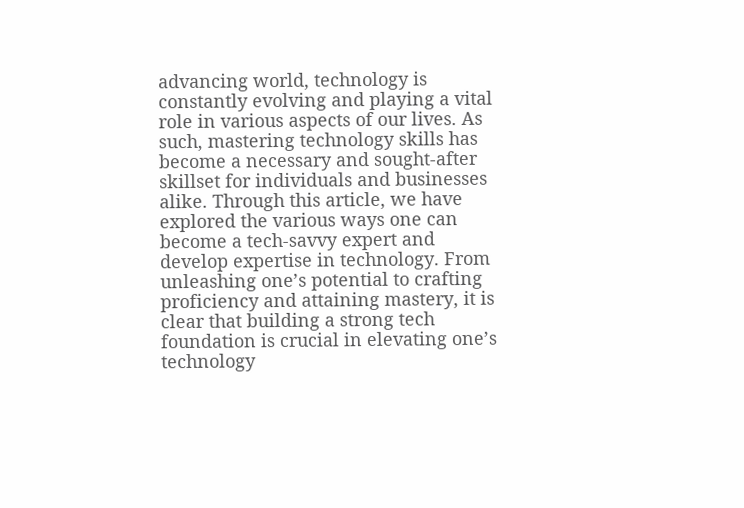advancing world, technology is constantly evolving and playing a vital role in various aspects of our lives. As such, mastering technology skills has become a necessary and sought-after skillset for individuals and businesses alike. Through this article, we have explored the various ways one can become a tech-savvy expert and develop expertise in technology. From unleashing one’s potential to crafting proficiency and attaining mastery, it is clear that building a strong tech foundation is crucial in elevating one’s technology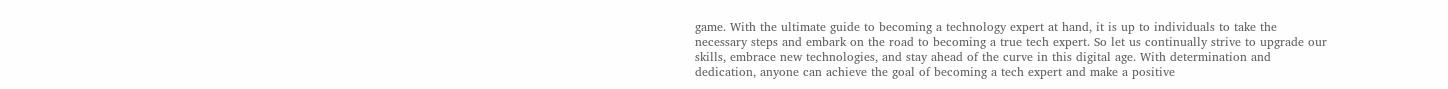game. With the ultimate guide to becoming a technology expert at hand, it is up to individuals to take the necessary steps and embark on the road to becoming a true tech expert. So let us continually strive to upgrade our skills, embrace new technologies, and stay ahead of the curve in this digital age. With determination and dedication, anyone can achieve the goal of becoming a tech expert and make a positive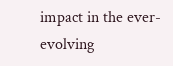impact in the ever-evolving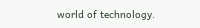world of technology.